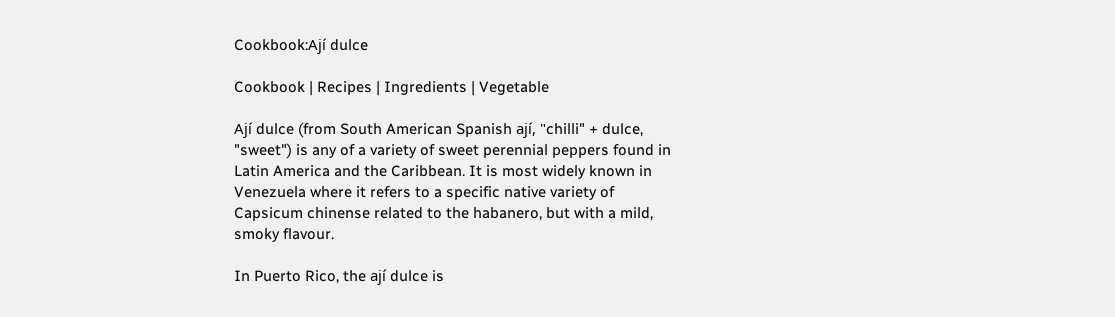Cookbook:Ají dulce

Cookbook | Recipes | Ingredients | Vegetable

Ají dulce (from South American Spanish ají, "chilli" + dulce, "sweet") is any of a variety of sweet perennial peppers found in Latin America and the Caribbean. It is most widely known in Venezuela where it refers to a specific native variety of Capsicum chinense related to the habanero, but with a mild, smoky flavour.

In Puerto Rico, the ají dulce is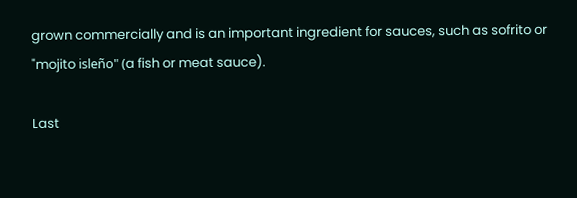grown commercially and is an important ingredient for sauces, such as sofrito or "mojito isleño" (a fish or meat sauce).

Last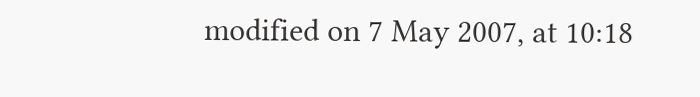modified on 7 May 2007, at 10:18